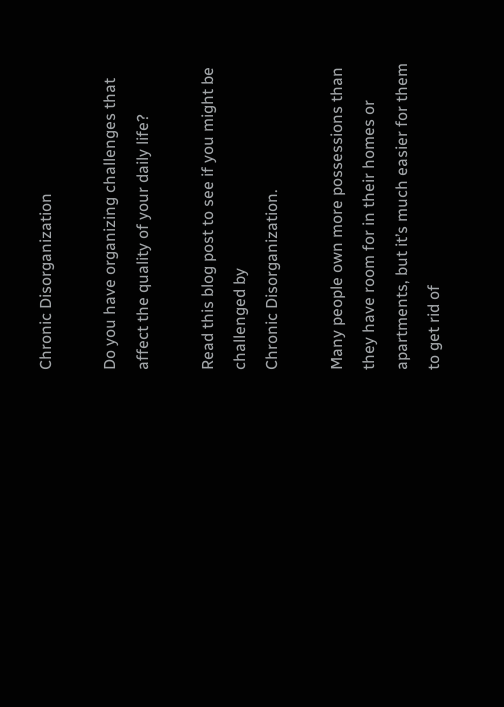Chronic Disorganization

Do you have organizing challenges that affect the quality of your daily life?

Read this blog post to see if you might be challenged by
Chronic Disorganization.

Many people own more possessions than they have room for in their homes or apartments, but it’s much easier for them to get rid of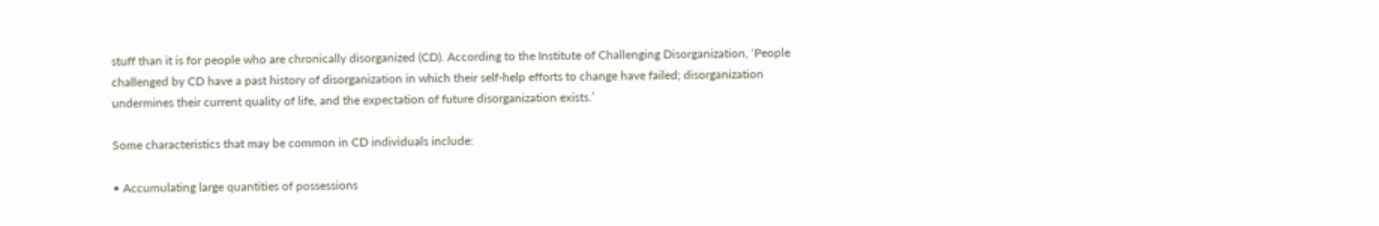stuff than it is for people who are chronically disorganized (CD). According to the Institute of Challenging Disorganization, ‘People challenged by CD have a past history of disorganization in which their self-help efforts to change have failed; disorganization undermines their current quality of life, and the expectation of future disorganization exists.’

Some characteristics that may be common in CD individuals include:

• Accumulating large quantities of possessions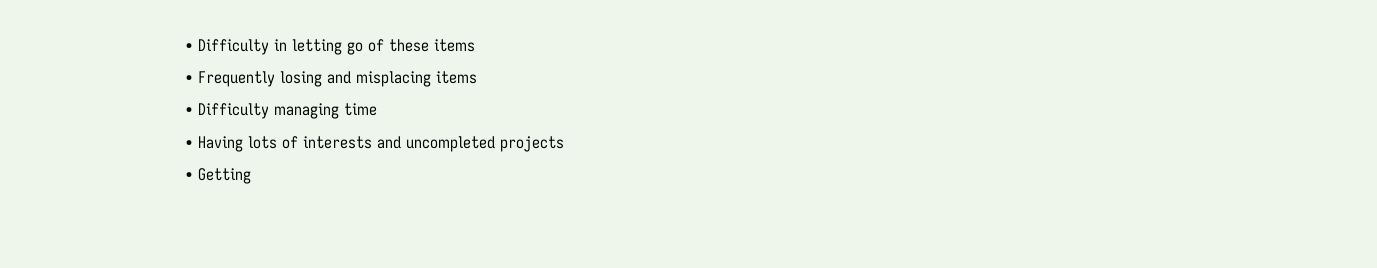• Difficulty in letting go of these items
• Frequently losing and misplacing items
• Difficulty managing time
• Having lots of interests and uncompleted projects
• Getting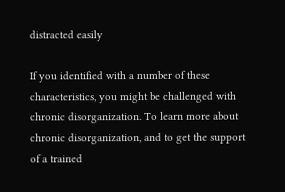distracted easily

If you identified with a number of these characteristics, you might be challenged with chronic disorganization. To learn more about chronic disorganization, and to get the support of a trained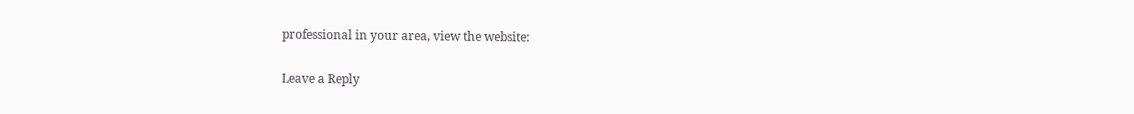professional in your area, view the website:

Leave a Reply